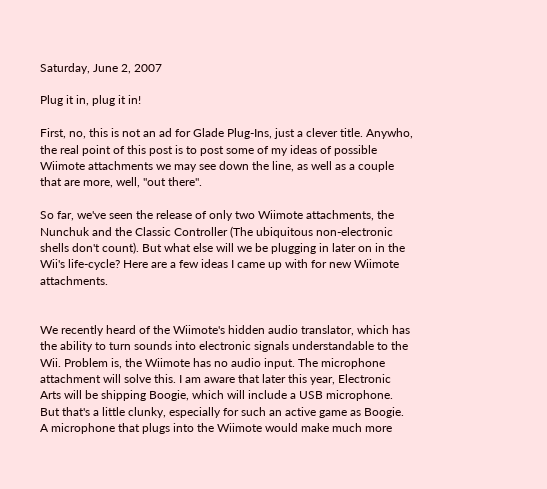Saturday, June 2, 2007

Plug it in, plug it in!

First, no, this is not an ad for Glade Plug-Ins, just a clever title. Anywho, the real point of this post is to post some of my ideas of possible Wiimote attachments we may see down the line, as well as a couple that are more, well, "out there".

So far, we've seen the release of only two Wiimote attachments, the Nunchuk and the Classic Controller (The ubiquitous non-electronic shells don't count). But what else will we be plugging in later on in the Wii's life-cycle? Here are a few ideas I came up with for new Wiimote attachments.


We recently heard of the Wiimote's hidden audio translator, which has the ability to turn sounds into electronic signals understandable to the Wii. Problem is, the Wiimote has no audio input. The microphone attachment will solve this. I am aware that later this year, Electronic Arts will be shipping Boogie, which will include a USB microphone. But that's a little clunky, especially for such an active game as Boogie. A microphone that plugs into the Wiimote would make much more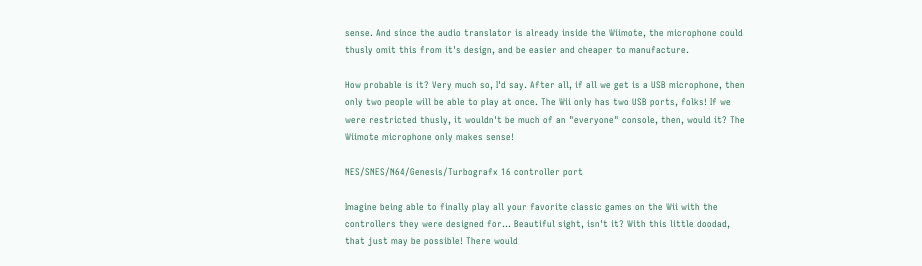sense. And since the audio translator is already inside the Wiimote, the microphone could thusly omit this from it's design, and be easier and cheaper to manufacture.

How probable is it? Very much so, I'd say. After all, if all we get is a USB microphone, then only two people will be able to play at once. The Wii only has two USB ports, folks! If we were restricted thusly, it wouldn't be much of an "everyone" console, then, would it? The Wiimote microphone only makes sense!

NES/SNES/N64/Genesis/Turbografx 16 controller port

Imagine being able to finally play all your favorite classic games on the Wii with the controllers they were designed for... Beautiful sight, isn't it? With this little doodad, that just may be possible! There would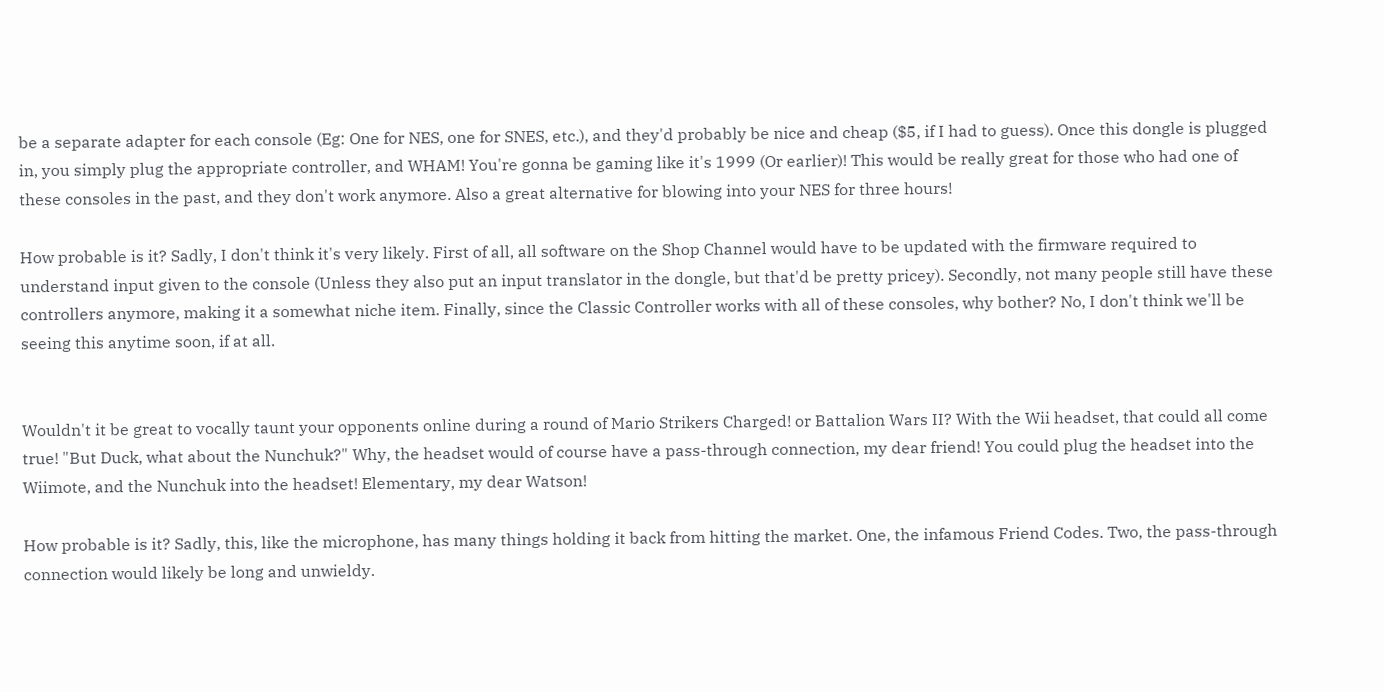be a separate adapter for each console (Eg: One for NES, one for SNES, etc.), and they'd probably be nice and cheap ($5, if I had to guess). Once this dongle is plugged in, you simply plug the appropriate controller, and WHAM! You're gonna be gaming like it's 1999 (Or earlier)! This would be really great for those who had one of these consoles in the past, and they don't work anymore. Also a great alternative for blowing into your NES for three hours!

How probable is it? Sadly, I don't think it's very likely. First of all, all software on the Shop Channel would have to be updated with the firmware required to understand input given to the console (Unless they also put an input translator in the dongle, but that'd be pretty pricey). Secondly, not many people still have these controllers anymore, making it a somewhat niche item. Finally, since the Classic Controller works with all of these consoles, why bother? No, I don't think we'll be seeing this anytime soon, if at all.


Wouldn't it be great to vocally taunt your opponents online during a round of Mario Strikers Charged! or Battalion Wars II? With the Wii headset, that could all come true! "But Duck, what about the Nunchuk?" Why, the headset would of course have a pass-through connection, my dear friend! You could plug the headset into the Wiimote, and the Nunchuk into the headset! Elementary, my dear Watson!

How probable is it? Sadly, this, like the microphone, has many things holding it back from hitting the market. One, the infamous Friend Codes. Two, the pass-through connection would likely be long and unwieldy.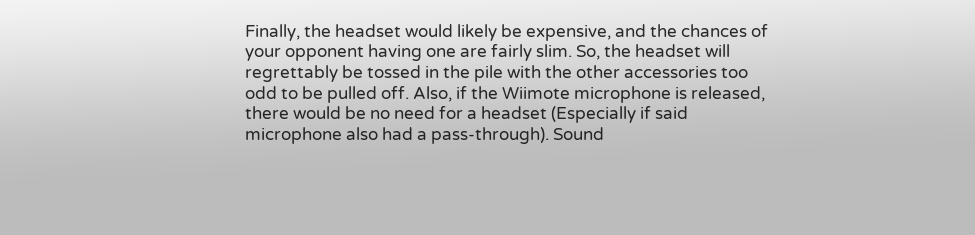Finally, the headset would likely be expensive, and the chances of your opponent having one are fairly slim. So, the headset will regrettably be tossed in the pile with the other accessories too odd to be pulled off. Also, if the Wiimote microphone is released, there would be no need for a headset (Especially if said microphone also had a pass-through). Sound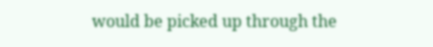would be picked up through the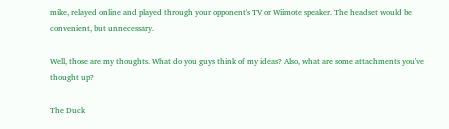mike, relayed online and played through your opponent's TV or Wiimote speaker. The headset would be convenient, but unnecessary.

Well, those are my thoughts. What do you guys think of my ideas? Also, what are some attachments you've thought up?

The Duck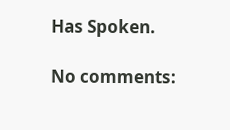Has Spoken.

No comments: